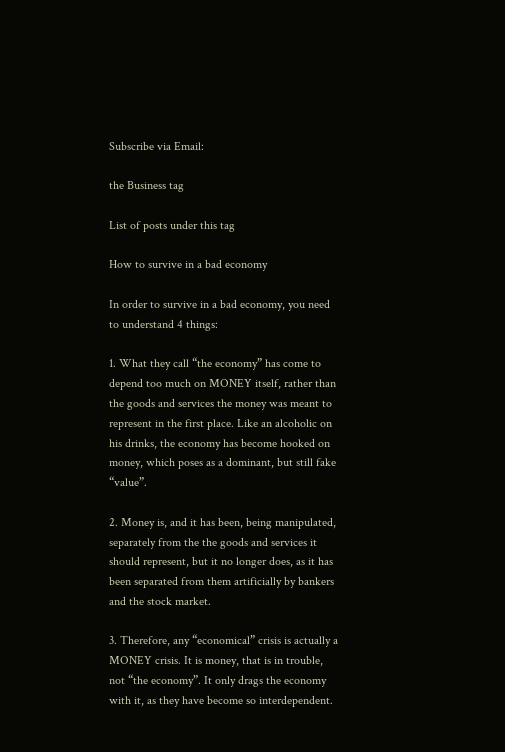Subscribe via Email:

the Business tag

List of posts under this tag

How to survive in a bad economy

In order to survive in a bad economy, you need to understand 4 things:

1. What they call “the economy” has come to depend too much on MONEY itself, rather than the goods and services the money was meant to represent in the first place. Like an alcoholic on his drinks, the economy has become hooked on money, which poses as a dominant, but still fake “value”.

2. Money is, and it has been, being manipulated, separately from the the goods and services it should represent, but it no longer does, as it has been separated from them artificially by bankers and the stock market.

3. Therefore, any “economical” crisis is actually a MONEY crisis. It is money, that is in trouble, not “the economy”. It only drags the economy with it, as they have become so interdependent.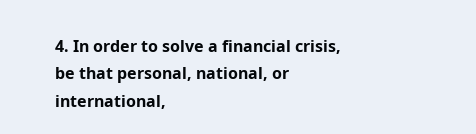4. In order to solve a financial crisis, be that personal, national, or international,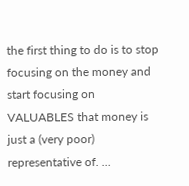the first thing to do is to stop focusing on the money and start focusing on VALUABLES that money is just a (very poor) representative of. …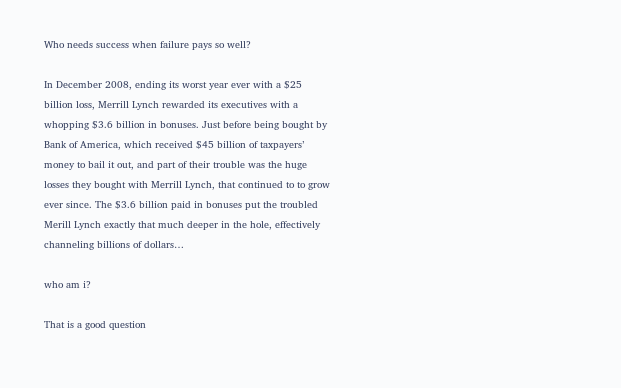Who needs success when failure pays so well?

In December 2008, ending its worst year ever with a $25 billion loss, Merrill Lynch rewarded its executives with a whopping $3.6 billion in bonuses. Just before being bought by Bank of America, which received $45 billion of taxpayers’ money to bail it out, and part of their trouble was the huge losses they bought with Merrill Lynch, that continued to to grow ever since. The $3.6 billion paid in bonuses put the troubled Merill Lynch exactly that much deeper in the hole, effectively channeling billions of dollars…

who am i?

That is a good question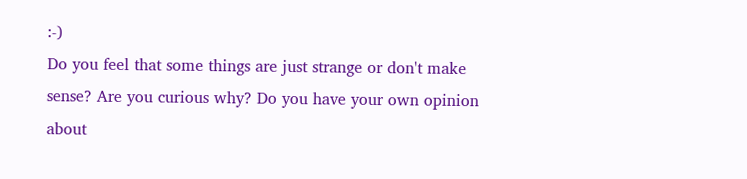:-)
Do you feel that some things are just strange or don't make sense? Are you curious why? Do you have your own opinion about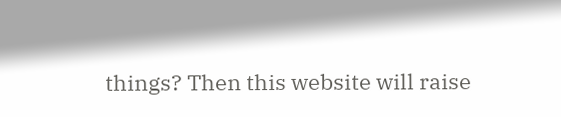things? Then this website will raise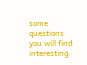some questions you will find interesting.